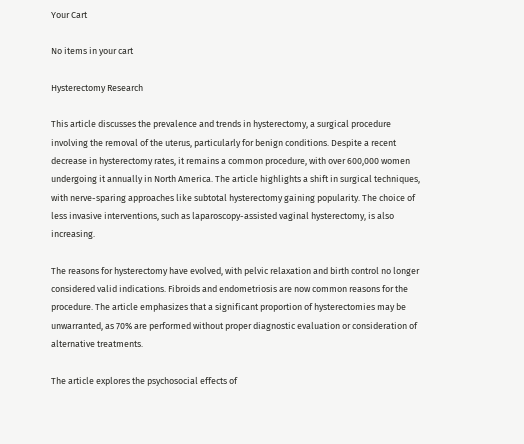Your Cart

No items in your cart

Hysterectomy Research

This article discusses the prevalence and trends in hysterectomy, a surgical procedure involving the removal of the uterus, particularly for benign conditions. Despite a recent decrease in hysterectomy rates, it remains a common procedure, with over 600,000 women undergoing it annually in North America. The article highlights a shift in surgical techniques, with nerve-sparing approaches like subtotal hysterectomy gaining popularity. The choice of less invasive interventions, such as laparoscopy-assisted vaginal hysterectomy, is also increasing.

The reasons for hysterectomy have evolved, with pelvic relaxation and birth control no longer considered valid indications. Fibroids and endometriosis are now common reasons for the procedure. The article emphasizes that a significant proportion of hysterectomies may be unwarranted, as 70% are performed without proper diagnostic evaluation or consideration of alternative treatments.

The article explores the psychosocial effects of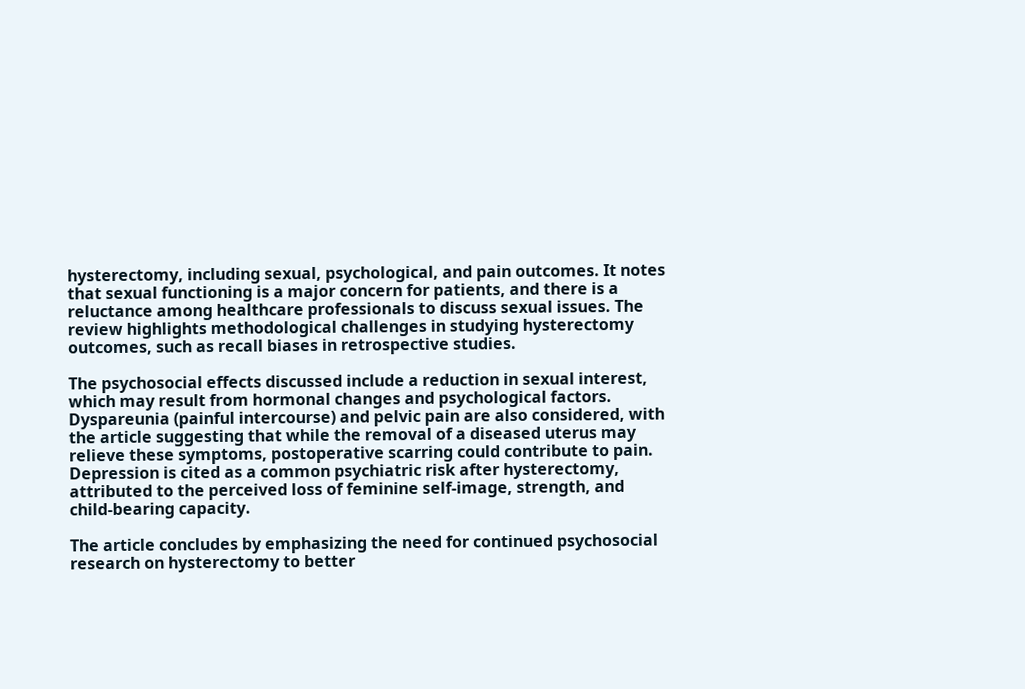hysterectomy, including sexual, psychological, and pain outcomes. It notes that sexual functioning is a major concern for patients, and there is a reluctance among healthcare professionals to discuss sexual issues. The review highlights methodological challenges in studying hysterectomy outcomes, such as recall biases in retrospective studies.

The psychosocial effects discussed include a reduction in sexual interest, which may result from hormonal changes and psychological factors. Dyspareunia (painful intercourse) and pelvic pain are also considered, with the article suggesting that while the removal of a diseased uterus may relieve these symptoms, postoperative scarring could contribute to pain. Depression is cited as a common psychiatric risk after hysterectomy, attributed to the perceived loss of feminine self-image, strength, and child-bearing capacity.

The article concludes by emphasizing the need for continued psychosocial research on hysterectomy to better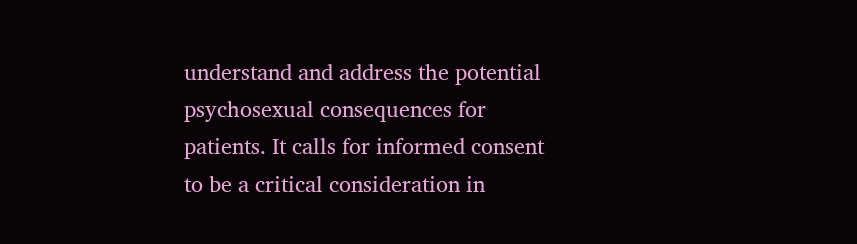understand and address the potential psychosexual consequences for patients. It calls for informed consent to be a critical consideration in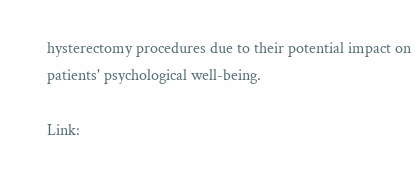hysterectomy procedures due to their potential impact on patients' psychological well-being.

Link: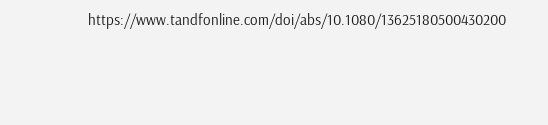https://www.tandfonline.com/doi/abs/10.1080/13625180500430200